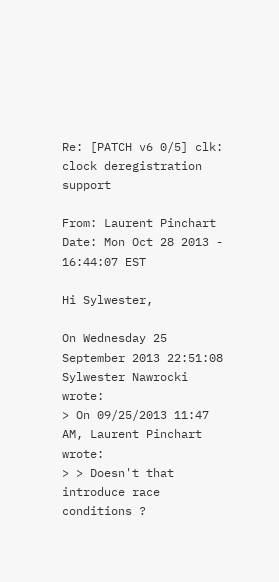Re: [PATCH v6 0/5] clk: clock deregistration support

From: Laurent Pinchart
Date: Mon Oct 28 2013 - 16:44:07 EST

Hi Sylwester,

On Wednesday 25 September 2013 22:51:08 Sylwester Nawrocki wrote:
> On 09/25/2013 11:47 AM, Laurent Pinchart wrote:
> > Doesn't that introduce race conditions ?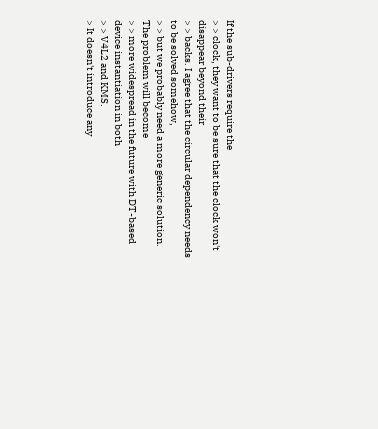If the sub-drivers require the
> > clock, they want to be sure that the clock won't disappear beyond their
> > backs. I agree that the circular dependency needs to be solved somehow,
> > but we probably need a more generic solution. The problem will become
> > more widespread in the future with DT-based device instantiation in both
> > V4L2 and KMS.
> It doesn't introduce any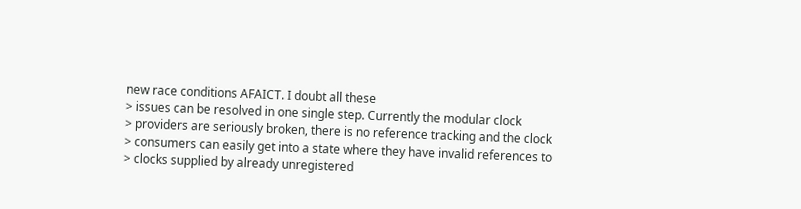new race conditions AFAICT. I doubt all these
> issues can be resolved in one single step. Currently the modular clock
> providers are seriously broken, there is no reference tracking and the clock
> consumers can easily get into a state where they have invalid references to
> clocks supplied by already unregistered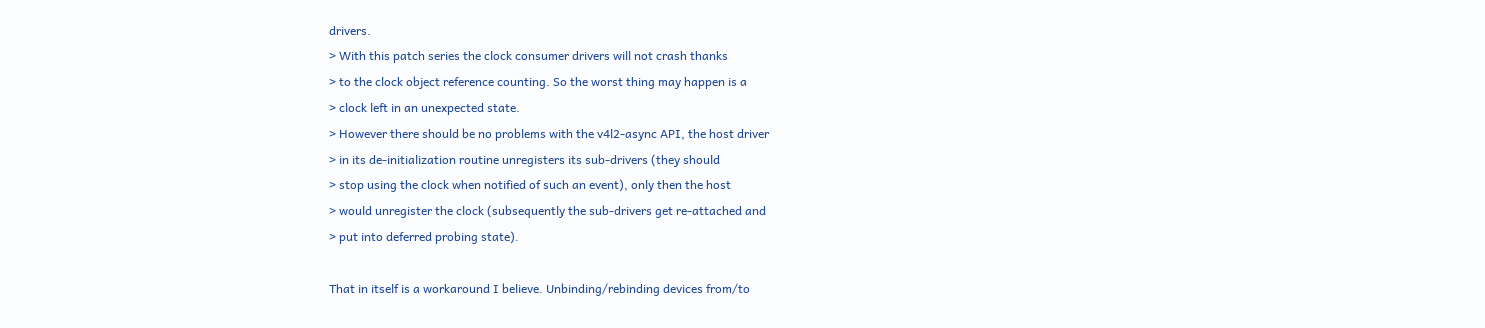drivers.
> With this patch series the clock consumer drivers will not crash thanks
> to the clock object reference counting. So the worst thing may happen is a
> clock left in an unexpected state.
> However there should be no problems with the v4l2-async API, the host driver
> in its de-initialization routine unregisters its sub-drivers (they should
> stop using the clock when notified of such an event), only then the host
> would unregister the clock (subsequently the sub-drivers get re-attached and
> put into deferred probing state).

That in itself is a workaround I believe. Unbinding/rebinding devices from/to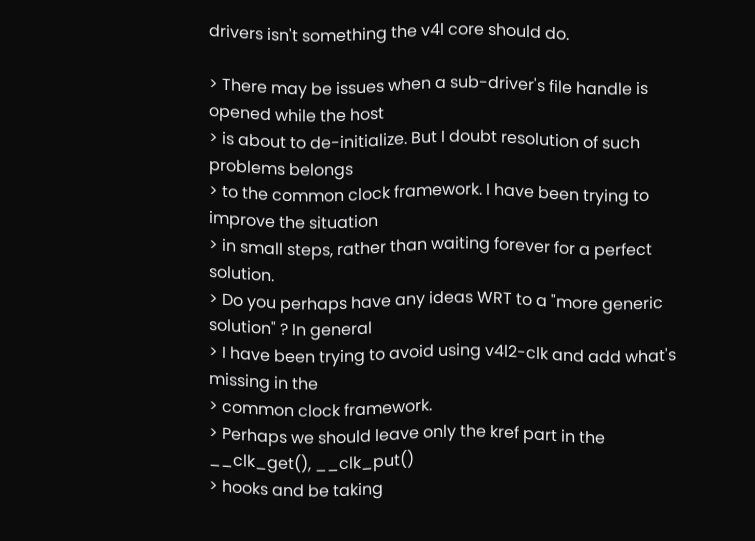drivers isn't something the v4l core should do.

> There may be issues when a sub-driver's file handle is opened while the host
> is about to de-initialize. But I doubt resolution of such problems belongs
> to the common clock framework. I have been trying to improve the situation
> in small steps, rather than waiting forever for a perfect solution.
> Do you perhaps have any ideas WRT to a "more generic solution" ? In general
> I have been trying to avoid using v4l2-clk and add what's missing in the
> common clock framework.
> Perhaps we should leave only the kref part in the __clk_get(), __clk_put()
> hooks and be taking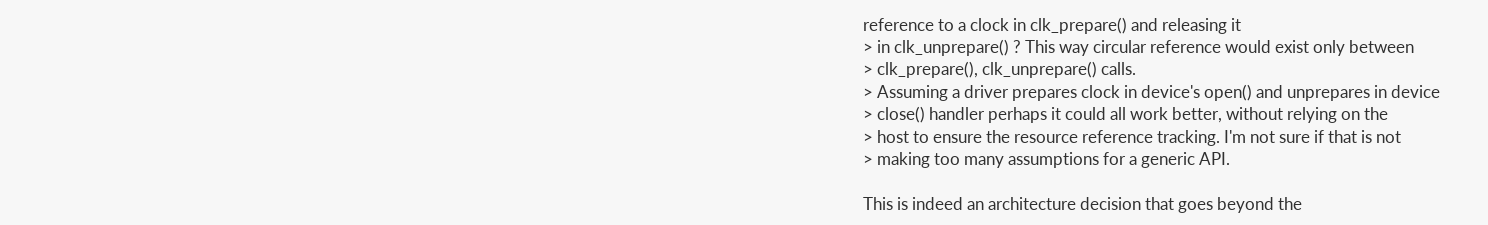reference to a clock in clk_prepare() and releasing it
> in clk_unprepare() ? This way circular reference would exist only between
> clk_prepare(), clk_unprepare() calls.
> Assuming a driver prepares clock in device's open() and unprepares in device
> close() handler perhaps it could all work better, without relying on the
> host to ensure the resource reference tracking. I'm not sure if that is not
> making too many assumptions for a generic API.

This is indeed an architecture decision that goes beyond the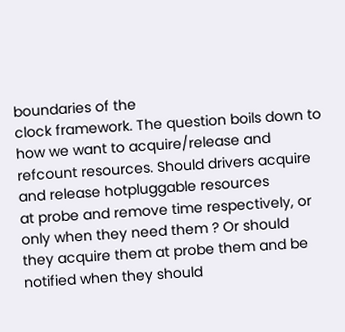boundaries of the
clock framework. The question boils down to how we want to acquire/release and
refcount resources. Should drivers acquire and release hotpluggable resources
at probe and remove time respectively, or only when they need them ? Or should
they acquire them at probe them and be notified when they should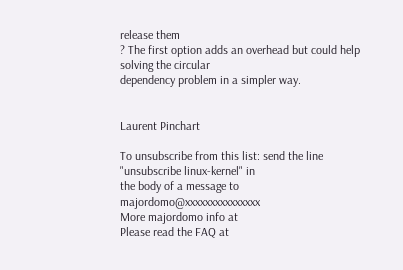release them
? The first option adds an overhead but could help solving the circular
dependency problem in a simpler way.


Laurent Pinchart

To unsubscribe from this list: send the line "unsubscribe linux-kernel" in
the body of a message to majordomo@xxxxxxxxxxxxxxx
More majordomo info at
Please read the FAQ at